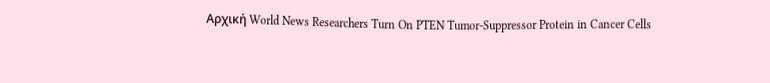Αρχική World News Researchers Turn On PTEN Tumor-Suppressor Protein in Cancer Cells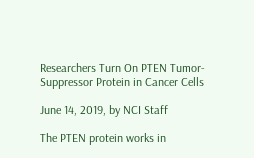Researchers Turn On PTEN Tumor-Suppressor Protein in Cancer Cells

June 14, 2019, by NCI Staff

The PTEN protein works in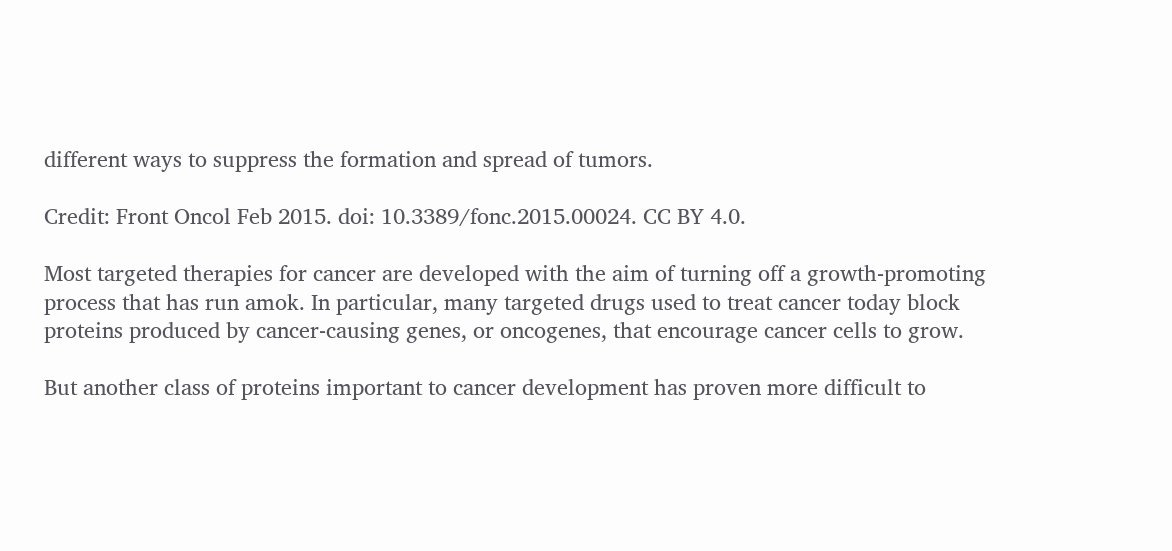different ways to suppress the formation and spread of tumors.

Credit: Front Oncol Feb 2015. doi: 10.3389/fonc.2015.00024. CC BY 4.0.

Most targeted therapies for cancer are developed with the aim of turning off a growth-promoting process that has run amok. In particular, many targeted drugs used to treat cancer today block proteins produced by cancer-causing genes, or oncogenes, that encourage cancer cells to grow.

But another class of proteins important to cancer development has proven more difficult to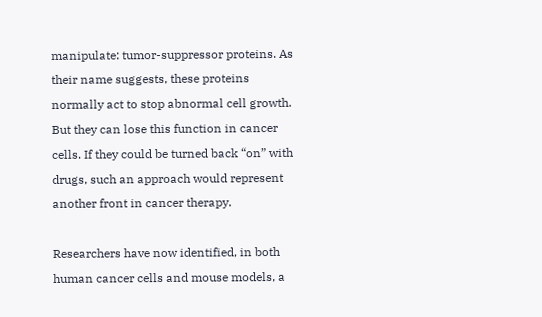manipulate: tumor-suppressor proteins. As their name suggests, these proteins normally act to stop abnormal cell growth. But they can lose this function in cancer cells. If they could be turned back “on” with drugs, such an approach would represent another front in cancer therapy.

Researchers have now identified, in both human cancer cells and mouse models, a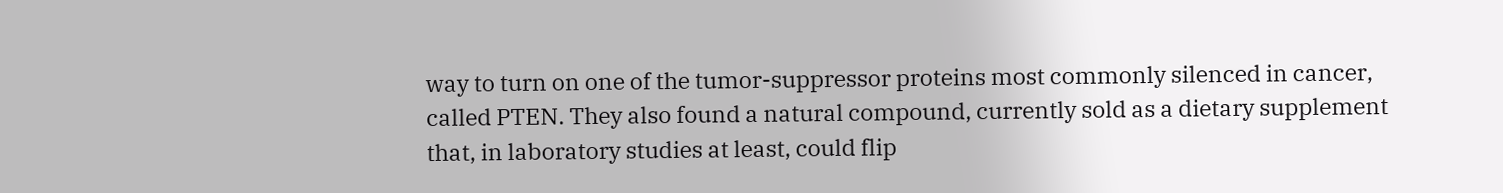way to turn on one of the tumor-suppressor proteins most commonly silenced in cancer, called PTEN. They also found a natural compound, currently sold as a dietary supplement that, in laboratory studies at least, could flip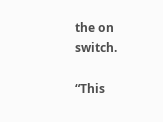the on switch.

“This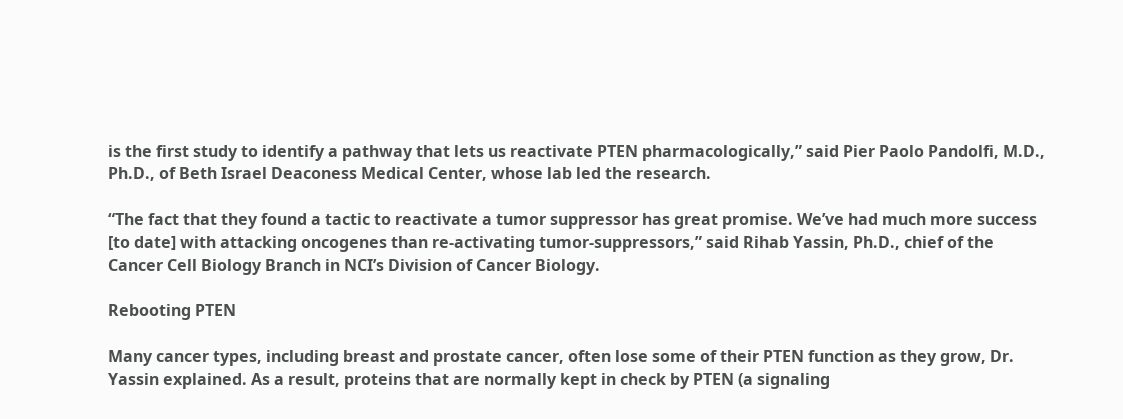is the first study to identify a pathway that lets us reactivate PTEN pharmacologically,” said Pier Paolo Pandolfi, M.D., Ph.D., of Beth Israel Deaconess Medical Center, whose lab led the research.

“The fact that they found a tactic to reactivate a tumor suppressor has great promise. We’ve had much more success [to date] with attacking oncogenes than re-activating tumor-suppressors,” said Rihab Yassin, Ph.D., chief of the Cancer Cell Biology Branch in NCI’s Division of Cancer Biology.

Rebooting PTEN

Many cancer types, including breast and prostate cancer, often lose some of their PTEN function as they grow, Dr. Yassin explained. As a result, proteins that are normally kept in check by PTEN (a signaling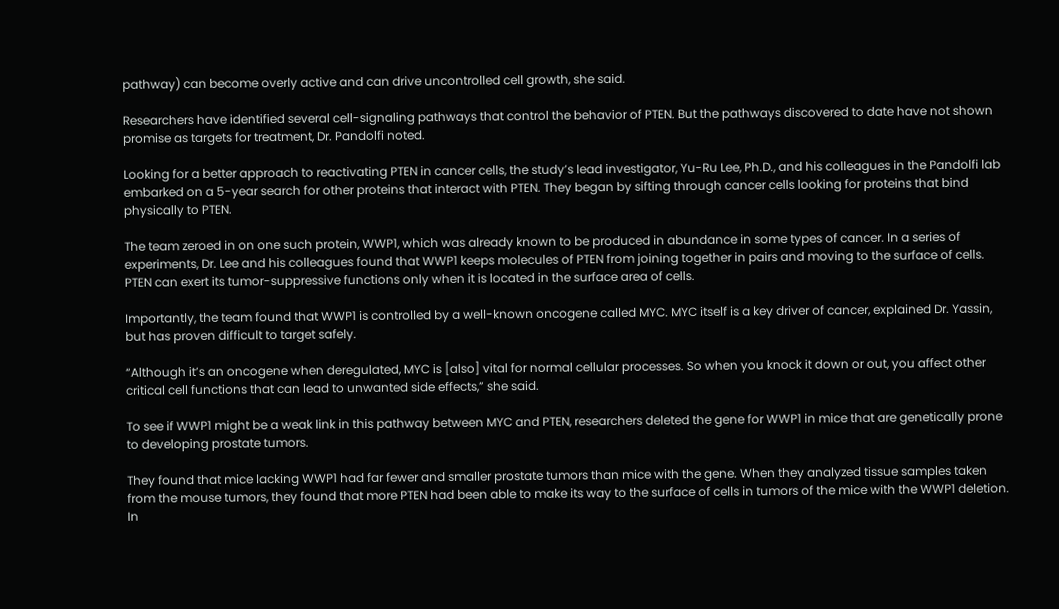pathway) can become overly active and can drive uncontrolled cell growth, she said.

Researchers have identified several cell-signaling pathways that control the behavior of PTEN. But the pathways discovered to date have not shown promise as targets for treatment, Dr. Pandolfi noted.

Looking for a better approach to reactivating PTEN in cancer cells, the study’s lead investigator, Yu-Ru Lee, Ph.D., and his colleagues in the Pandolfi lab embarked on a 5-year search for other proteins that interact with PTEN. They began by sifting through cancer cells looking for proteins that bind physically to PTEN.

The team zeroed in on one such protein, WWP1, which was already known to be produced in abundance in some types of cancer. In a series of experiments, Dr. Lee and his colleagues found that WWP1 keeps molecules of PTEN from joining together in pairs and moving to the surface of cells. PTEN can exert its tumor-suppressive functions only when it is located in the surface area of cells.

Importantly, the team found that WWP1 is controlled by a well-known oncogene called MYC. MYC itself is a key driver of cancer, explained Dr. Yassin, but has proven difficult to target safely.

“Although it’s an oncogene when deregulated, MYC is [also] vital for normal cellular processes. So when you knock it down or out, you affect other critical cell functions that can lead to unwanted side effects,” she said.

To see if WWP1 might be a weak link in this pathway between MYC and PTEN, researchers deleted the gene for WWP1 in mice that are genetically prone to developing prostate tumors.

They found that mice lacking WWP1 had far fewer and smaller prostate tumors than mice with the gene. When they analyzed tissue samples taken from the mouse tumors, they found that more PTEN had been able to make its way to the surface of cells in tumors of the mice with the WWP1 deletion. In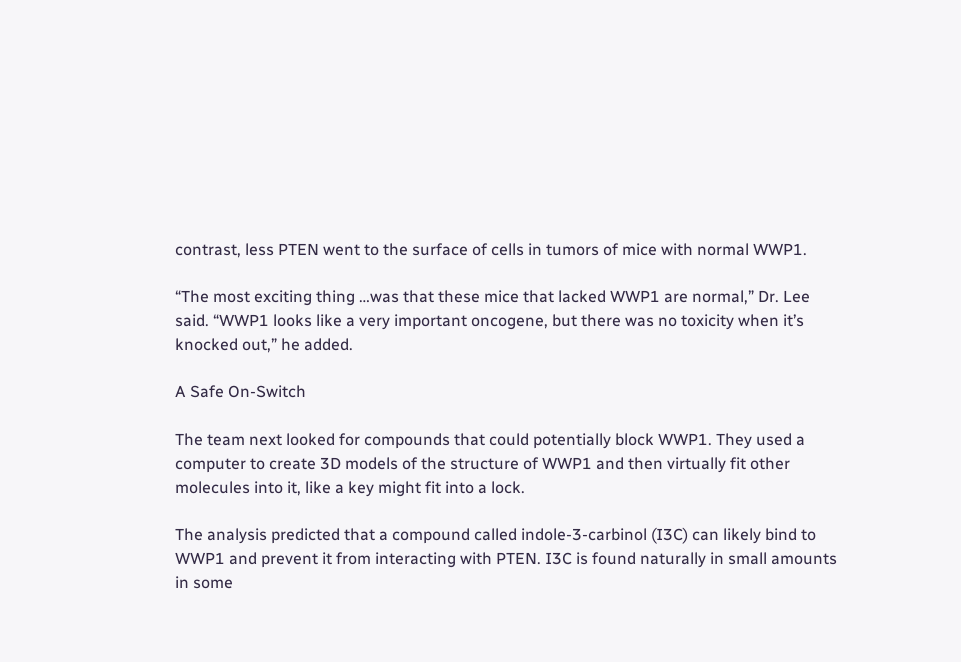contrast, less PTEN went to the surface of cells in tumors of mice with normal WWP1.

“The most exciting thing …was that these mice that lacked WWP1 are normal,” Dr. Lee said. “WWP1 looks like a very important oncogene, but there was no toxicity when it’s knocked out,” he added.

A Safe On-Switch

The team next looked for compounds that could potentially block WWP1. They used a computer to create 3D models of the structure of WWP1 and then virtually fit other molecules into it, like a key might fit into a lock.

The analysis predicted that a compound called indole-3-carbinol (I3C) can likely bind to WWP1 and prevent it from interacting with PTEN. I3C is found naturally in small amounts in some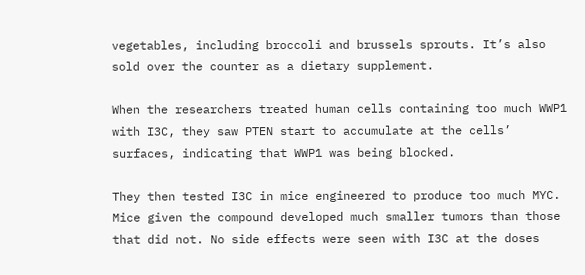vegetables, including broccoli and brussels sprouts. It’s also sold over the counter as a dietary supplement.

When the researchers treated human cells containing too much WWP1 with I3C, they saw PTEN start to accumulate at the cells’ surfaces, indicating that WWP1 was being blocked.

They then tested I3C in mice engineered to produce too much MYC. Mice given the compound developed much smaller tumors than those that did not. No side effects were seen with I3C at the doses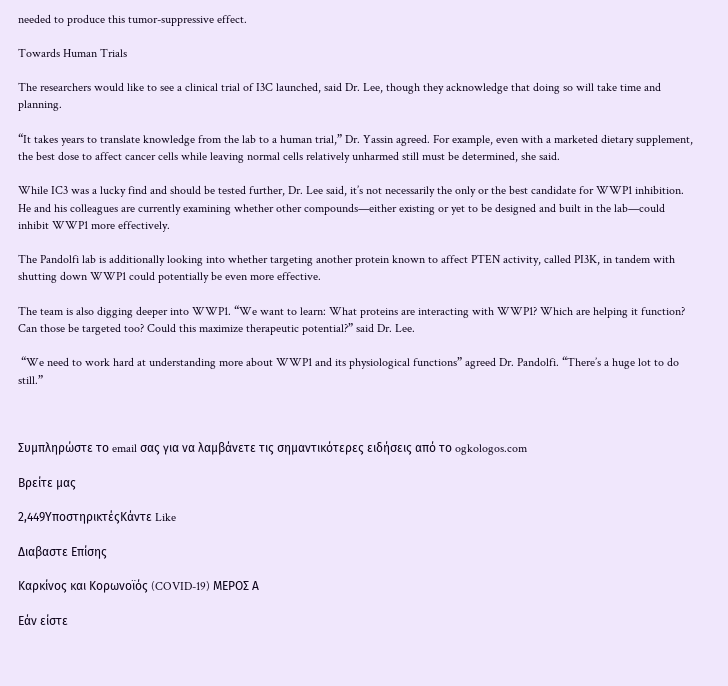needed to produce this tumor-suppressive effect.

Towards Human Trials

The researchers would like to see a clinical trial of I3C launched, said Dr. Lee, though they acknowledge that doing so will take time and planning.

“It takes years to translate knowledge from the lab to a human trial,” Dr. Yassin agreed. For example, even with a marketed dietary supplement, the best dose to affect cancer cells while leaving normal cells relatively unharmed still must be determined, she said.

While IC3 was a lucky find and should be tested further, Dr. Lee said, it’s not necessarily the only or the best candidate for WWP1 inhibition. He and his colleagues are currently examining whether other compounds—either existing or yet to be designed and built in the lab—could inhibit WWP1 more effectively.

The Pandolfi lab is additionally looking into whether targeting another protein known to affect PTEN activity, called PI3K, in tandem with shutting down WWP1 could potentially be even more effective.

The team is also digging deeper into WWP1. “We want to learn: What proteins are interacting with WWP1? Which are helping it function? Can those be targeted too? Could this maximize therapeutic potential?” said Dr. Lee.

 “We need to work hard at understanding more about WWP1 and its physiological functions” agreed Dr. Pandolfi. “There’s a huge lot to do still.”



Συμπληρώστε το email σας για να λαμβάνετε τις σημαντικότερες ειδήσεις από το ogkologos.com

Βρείτε μας

2,449ΥποστηρικτέςΚάντε Like

Διαβαστε Επίσης

Καρκίνος και Κορωνοϊός (COVID-19) ΜΕΡΟΣ Α

Εάν είστε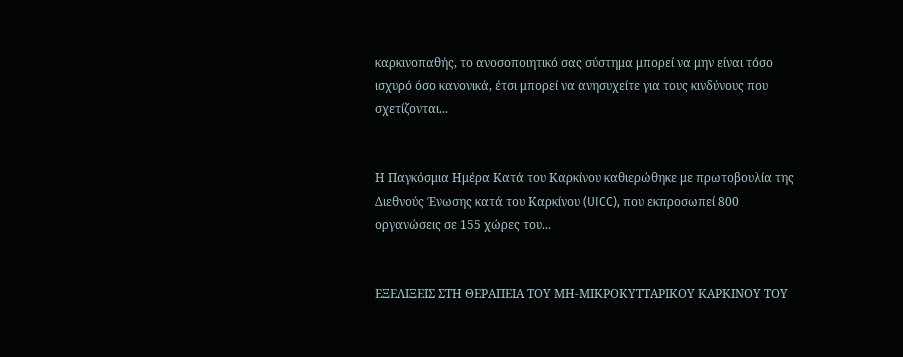καρκινοπαθής, το ανοσοποιητικό σας σύστημα μπορεί να μην είναι τόσο ισχυρό όσο κανονικά, έτσι μπορεί να ανησυχείτε για τους κινδύνους που σχετίζονται...


Η Παγκόσμια Ημέρα Κατά του Καρκίνου καθιερώθηκε με πρωτοβουλία της Διεθνούς Ένωσης κατά του Καρκίνου (UICC), που εκπροσωπεί 800 οργανώσεις σε 155 χώρες του...


ΕΞΕΛΙΞΕΙΣ ΣΤΗ ΘΕΡΑΠΕΙΑ ΤΟΥ ΜΗ-ΜΙΚΡΟΚΥΤΤΑΡΙΚΟΥ ΚΑΡΚΙΝΟΥ ΤΟΥ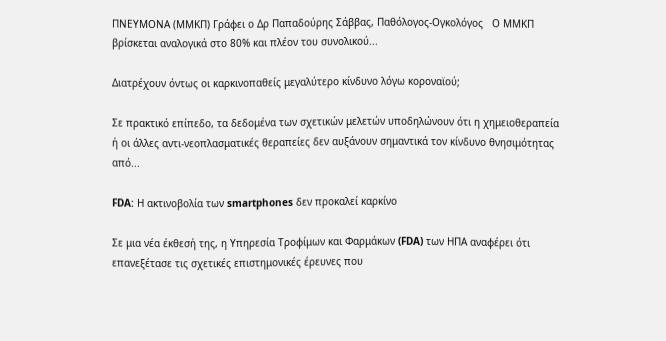ΠΝΕΥΜΟΝΑ (ΜΜΚΠ) Γράφει ο Δρ Παπαδούρης Σάββας, Παθόλογος-Ογκολόγος   Ο ΜΜΚΠ βρίσκεται αναλογικά στο 80% και πλέον του συνολικού...

Διατρέχουν όντως οι καρκινοπαθείς μεγαλύτερο κίνδυνο λόγω κοροναϊού;

Σε πρακτικό επίπεδο, τα δεδομένα των σχετικών μελετών υποδηλώνουν ότι η χημειοθεραπεία ή οι άλλες αντι-νεοπλασματικές θεραπείες δεν αυξάνουν σημαντικά τον κίνδυνο θνησιμότητας από...

FDA: Η ακτινοβολία των smartphones δεν προκαλεί καρκίνο

Σε μια νέα έκθεσή της, η Υπηρεσία Τροφίμων και Φαρμάκων (FDA) των ΗΠΑ αναφέρει ότι επανεξέτασε τις σχετικές επιστημονικές έρευνες που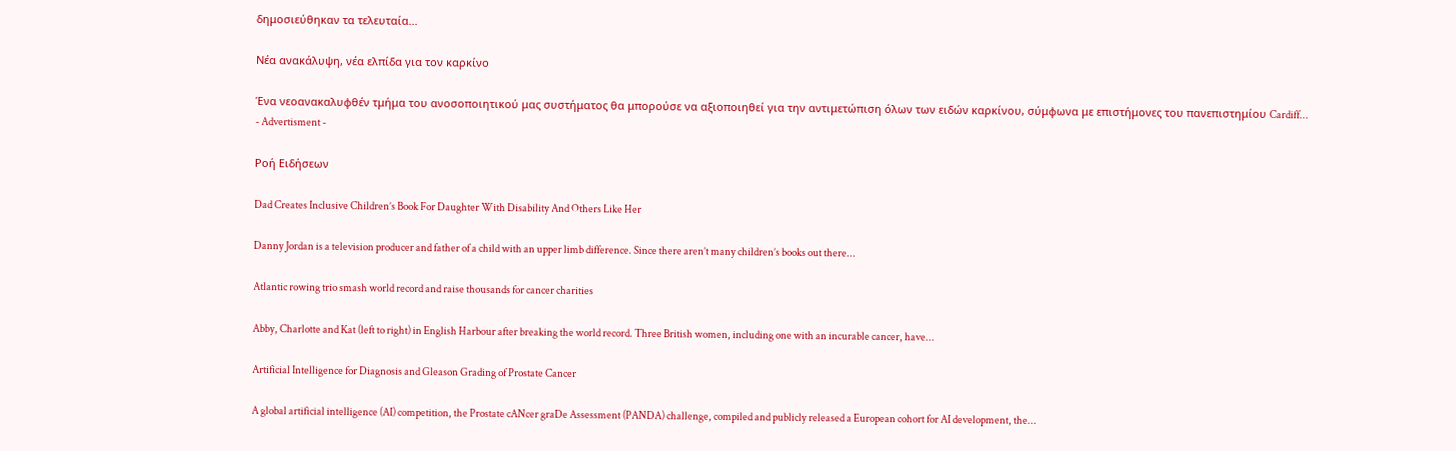δημοσιεύθηκαν τα τελευταία...

Νέα ανακάλυψη, νέα ελπίδα για τον καρκίνο

Ένα νεοανακαλυφθέν τμήμα του ανοσοποιητικού μας συστήματος θα μπορούσε να αξιοποιηθεί για την αντιμετώπιση όλων των ειδών καρκίνου, σύμφωνα με επιστήμονες του πανεπιστημίου Cardiff...
- Advertisment -

Ροή Ειδήσεων

Dad Creates Inclusive Children’s Book For Daughter With Disability And Others Like Her

Danny Jordan is a television producer and father of a child with an upper limb difference. Since there aren’t many children’s books out there...

Atlantic rowing trio smash world record and raise thousands for cancer charities

Abby, Charlotte and Kat (left to right) in English Harbour after breaking the world record. Three British women, including one with an incurable cancer, have...

Artificial Intelligence for Diagnosis and Gleason Grading of Prostate Cancer

A global artificial intelligence (AI) competition, the Prostate cANcer graDe Assessment (PANDA) challenge, compiled and publicly released a European cohort for AI development, the...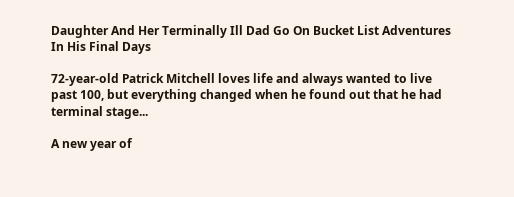Daughter And Her Terminally Ill Dad Go On Bucket List Adventures In His Final Days

72-year-old Patrick Mitchell loves life and always wanted to live past 100, but everything changed when he found out that he had terminal stage...

A new year of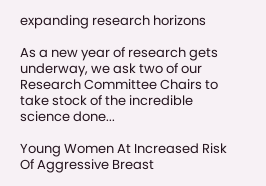expanding research horizons

As a new year of research gets underway, we ask two of our Research Committee Chairs to take stock of the incredible science done...

Young Women At Increased Risk Of Aggressive Breast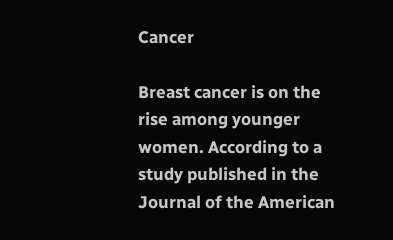Cancer

Breast cancer is on the rise among younger women. According to a study published in the Journal of the American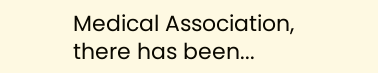Medical Association, there has been...